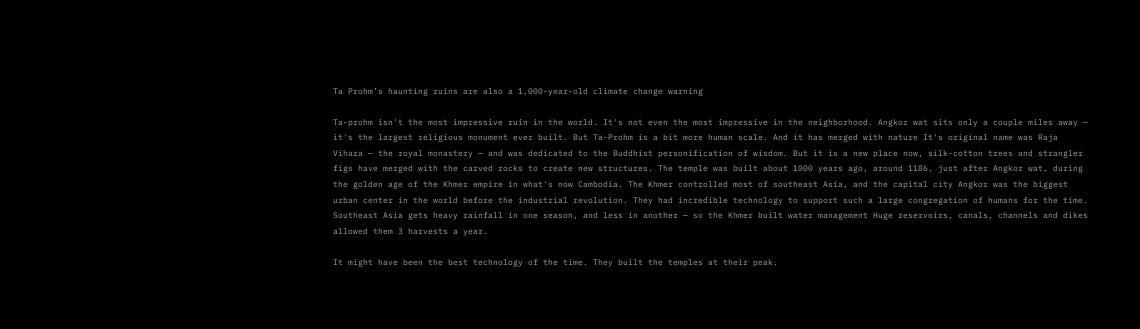Ta Prohm’s haunting ruins are also a 1,000-year-old climate change warning

Ta-prohm isn't the most impressive ruin in the world. It's not even the most impressive in the neighborhood. Angkor wat sits only a couple miles away — it's the largest religious monument ever built. But Ta-Prohm is a bit more human scale. And it has merged with nature It's original name was Raja Vihara — the royal monastery — and was dedicated to the Buddhist personification of wisdom. But it is a new place now, silk-cotton trees and strangler figs have merged with the carved rocks to create new structures. The temple was built about 1000 years ago, around 1186, just after Angkor wat, during the golden age of the Khmer empire in what's now Cambodia. The Khmer controlled most of southeast Asia, and the capital city Angkor was the biggest urban center in the world before the industrial revolution. They had incredible technology to support such a large congregation of humans for the time. Southeast Asia gets heavy rainfall in one season, and less in another — so the Khmer built water management Huge reservoirs, canals, channels and dikes allowed them 3 harvests a year.

It might have been the best technology of the time. They built the temples at their peak.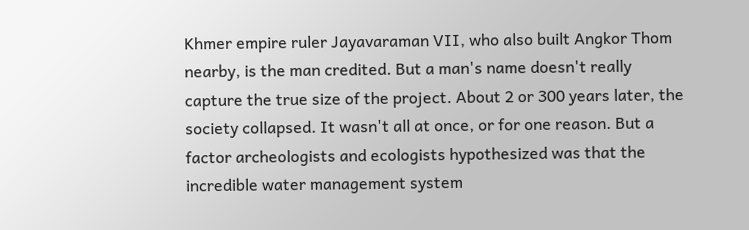Khmer empire ruler Jayavaraman VII, who also built Angkor Thom nearby, is the man credited. But a man's name doesn't really capture the true size of the project. About 2 or 300 years later, the society collapsed. It wasn't all at once, or for one reason. But a factor archeologists and ecologists hypothesized was that the incredible water management system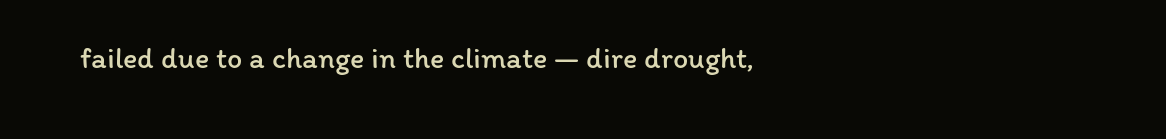failed due to a change in the climate — dire drought,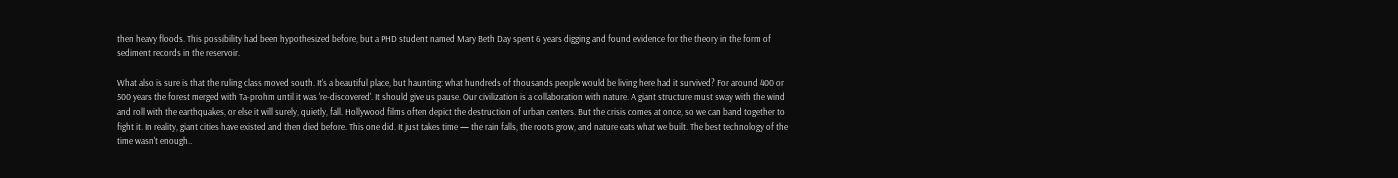then heavy floods. This possibility had been hypothesized before, but a PHD student named Mary Beth Day spent 6 years digging and found evidence for the theory in the form of sediment records in the reservoir.

What also is sure is that the ruling class moved south. It's a beautiful place, but haunting: what hundreds of thousands people would be living here had it survived? For around 400 or 500 years the forest merged with Ta-prohm until it was 're-discovered'. It should give us pause. Our civilization is a collaboration with nature. A giant structure must sway with the wind and roll with the earthquakes, or else it will surely, quietly, fall. Hollywood films often depict the destruction of urban centers. But the crisis comes at once, so we can band together to fight it. In reality, giant cities have existed and then died before. This one did. It just takes time — the rain falls, the roots grow, and nature eats what we built. The best technology of the time wasn't enough..